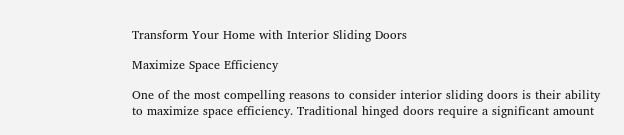Transform Your Home with Interior Sliding Doors

Maximize Space Efficiency

One of the most compelling reasons to consider interior sliding doors is their ability to maximize space efficiency. Traditional hinged doors require a significant amount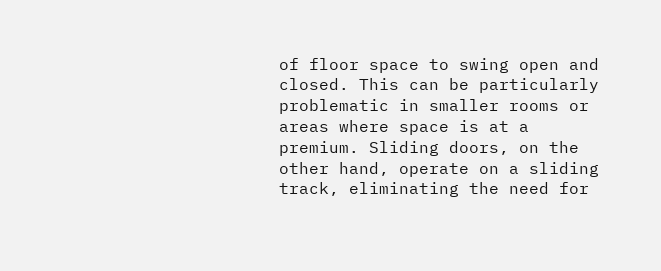of floor space to swing open and closed. This can be particularly problematic in smaller rooms or areas where space is at a premium. Sliding doors, on the other hand, operate on a sliding track, eliminating the need for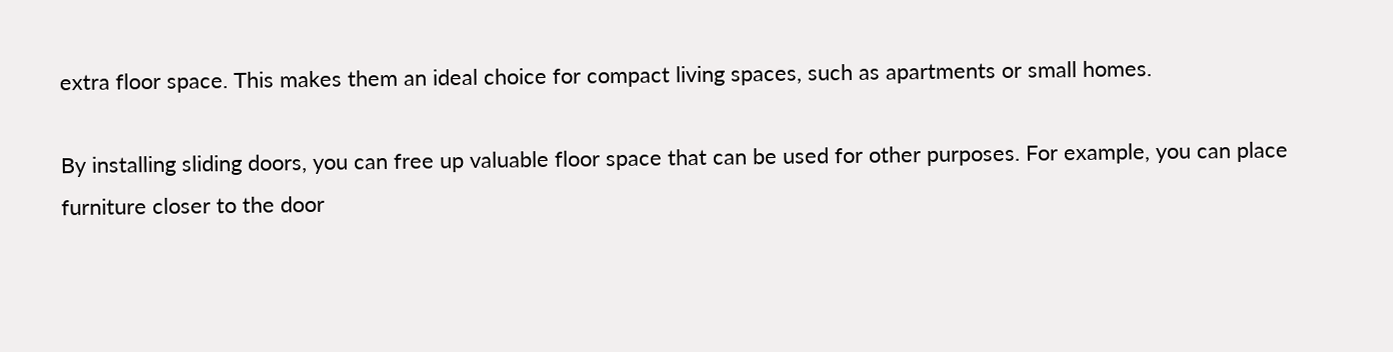extra floor space. This makes them an ideal choice for compact living spaces, such as apartments or small homes.

By installing sliding doors, you can free up valuable floor space that can be used for other purposes. For example, you can place furniture closer to the door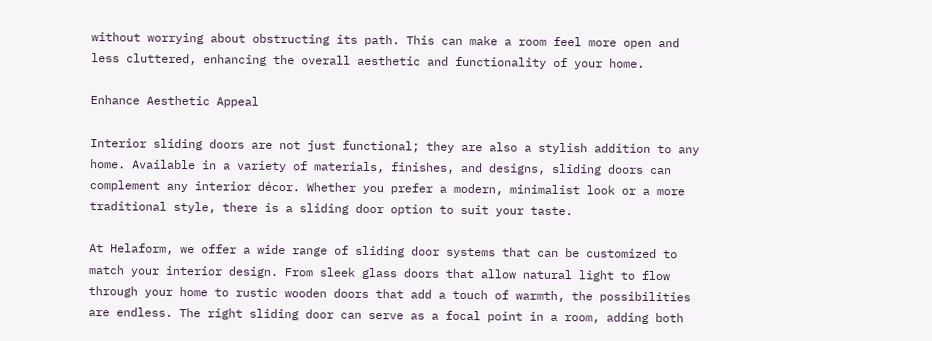without worrying about obstructing its path. This can make a room feel more open and less cluttered, enhancing the overall aesthetic and functionality of your home.

Enhance Aesthetic Appeal

Interior sliding doors are not just functional; they are also a stylish addition to any home. Available in a variety of materials, finishes, and designs, sliding doors can complement any interior décor. Whether you prefer a modern, minimalist look or a more traditional style, there is a sliding door option to suit your taste.

At Helaform, we offer a wide range of sliding door systems that can be customized to match your interior design. From sleek glass doors that allow natural light to flow through your home to rustic wooden doors that add a touch of warmth, the possibilities are endless. The right sliding door can serve as a focal point in a room, adding both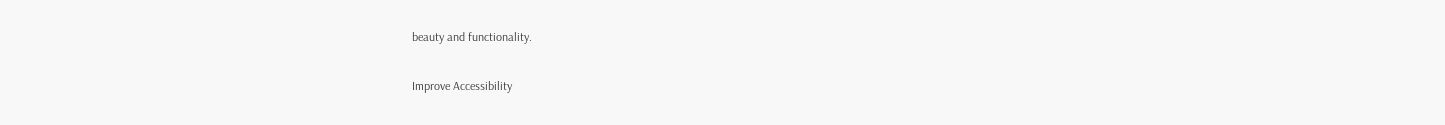beauty and functionality.

Improve Accessibility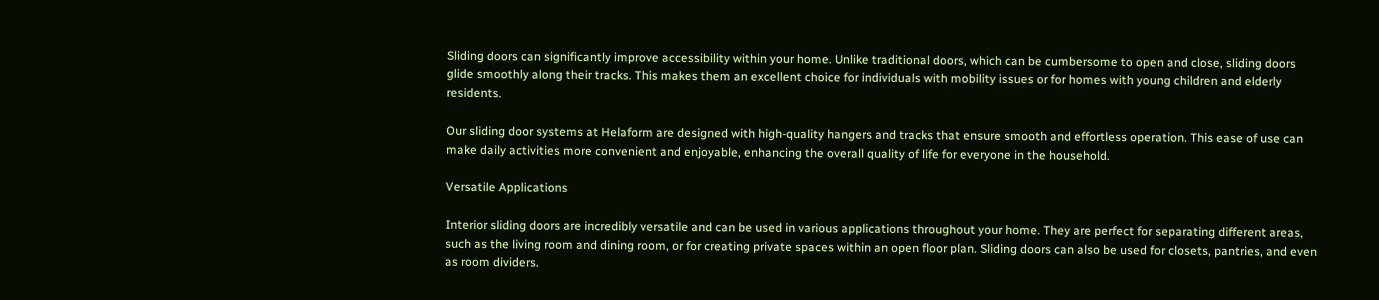Sliding doors can significantly improve accessibility within your home. Unlike traditional doors, which can be cumbersome to open and close, sliding doors glide smoothly along their tracks. This makes them an excellent choice for individuals with mobility issues or for homes with young children and elderly residents.

Our sliding door systems at Helaform are designed with high-quality hangers and tracks that ensure smooth and effortless operation. This ease of use can make daily activities more convenient and enjoyable, enhancing the overall quality of life for everyone in the household.

Versatile Applications

Interior sliding doors are incredibly versatile and can be used in various applications throughout your home. They are perfect for separating different areas, such as the living room and dining room, or for creating private spaces within an open floor plan. Sliding doors can also be used for closets, pantries, and even as room dividers.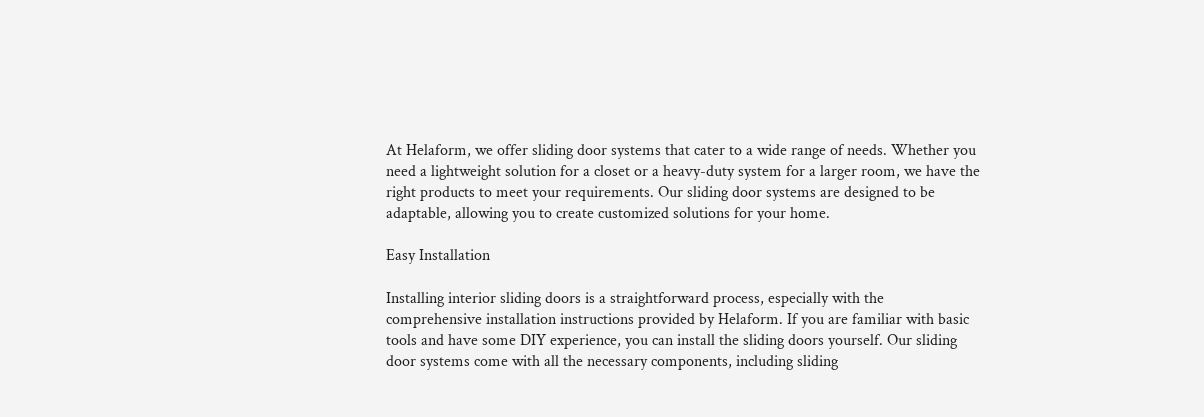At Helaform, we offer sliding door systems that cater to a wide range of needs. Whether you need a lightweight solution for a closet or a heavy-duty system for a larger room, we have the right products to meet your requirements. Our sliding door systems are designed to be adaptable, allowing you to create customized solutions for your home.

Easy Installation

Installing interior sliding doors is a straightforward process, especially with the comprehensive installation instructions provided by Helaform. If you are familiar with basic tools and have some DIY experience, you can install the sliding doors yourself. Our sliding door systems come with all the necessary components, including sliding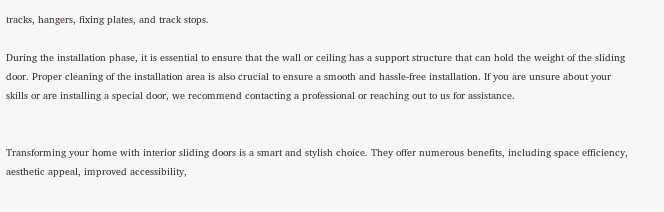tracks, hangers, fixing plates, and track stops.

During the installation phase, it is essential to ensure that the wall or ceiling has a support structure that can hold the weight of the sliding door. Proper cleaning of the installation area is also crucial to ensure a smooth and hassle-free installation. If you are unsure about your skills or are installing a special door, we recommend contacting a professional or reaching out to us for assistance.


Transforming your home with interior sliding doors is a smart and stylish choice. They offer numerous benefits, including space efficiency, aesthetic appeal, improved accessibility,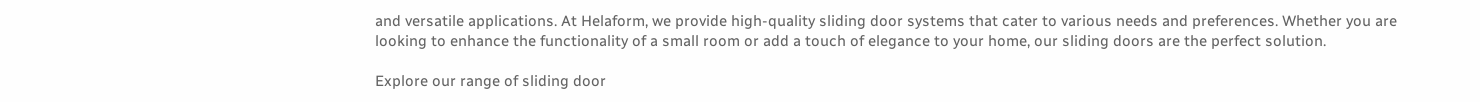and versatile applications. At Helaform, we provide high-quality sliding door systems that cater to various needs and preferences. Whether you are looking to enhance the functionality of a small room or add a touch of elegance to your home, our sliding doors are the perfect solution.

Explore our range of sliding door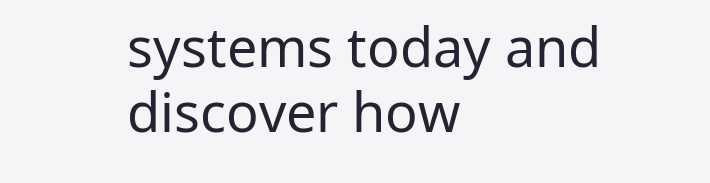systems today and discover how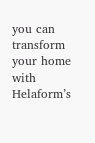you can transform your home with Helaform’s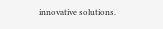innovative solutions.